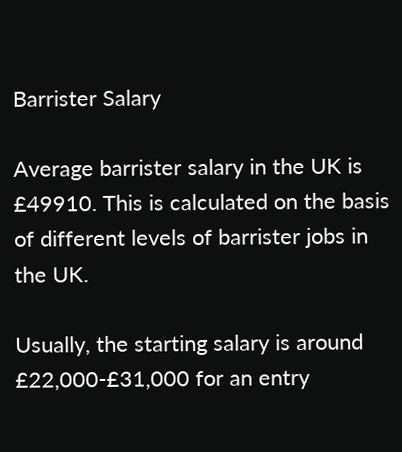Barrister Salary

Average barrister salary in the UK is £49910. This is calculated on the basis of different levels of barrister jobs in the UK.

Usually, the starting salary is around £22,000-£31,000 for an entry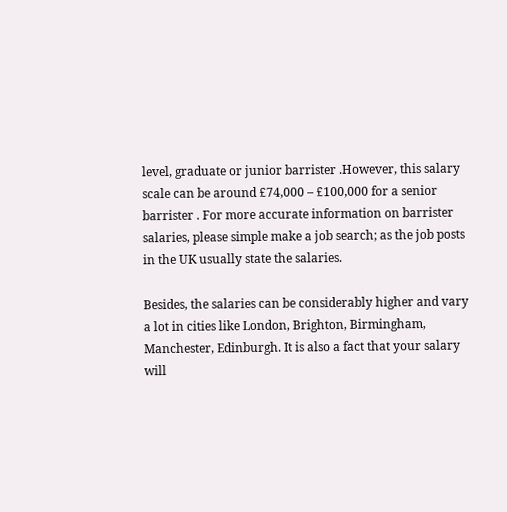level, graduate or junior barrister .However, this salary scale can be around £74,000 – £100,000 for a senior barrister . For more accurate information on barrister salaries, please simple make a job search; as the job posts in the UK usually state the salaries.

Besides, the salaries can be considerably higher and vary a lot in cities like London, Brighton, Birmingham, Manchester, Edinburgh. It is also a fact that your salary will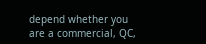depend whether you are a commercial, QC,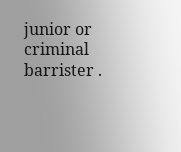junior or criminal barrister .